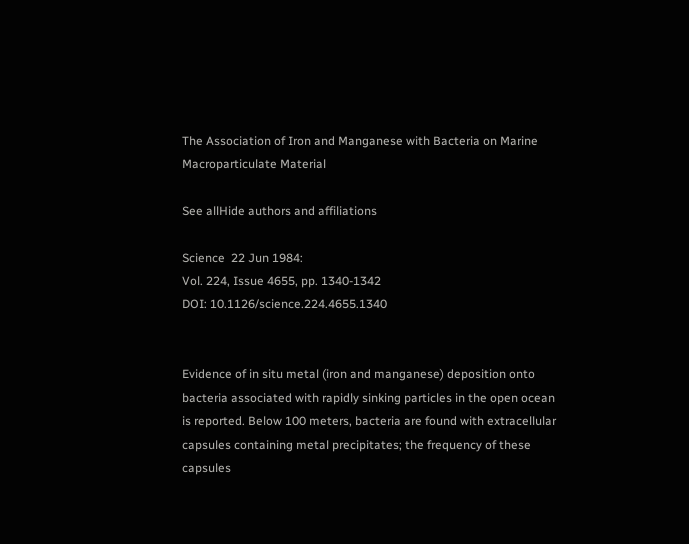The Association of Iron and Manganese with Bacteria on Marine Macroparticulate Material

See allHide authors and affiliations

Science  22 Jun 1984:
Vol. 224, Issue 4655, pp. 1340-1342
DOI: 10.1126/science.224.4655.1340


Evidence of in situ metal (iron and manganese) deposition onto bacteria associated with rapidly sinking particles in the open ocean is reported. Below 100 meters, bacteria are found with extracellular capsules containing metal precipitates; the frequency of these capsules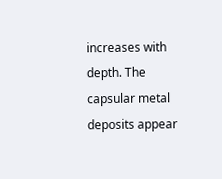increases with depth. The capsular metal deposits appear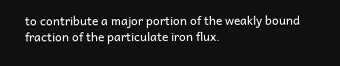to contribute a major portion of the weakly bound fraction of the particulate iron flux.